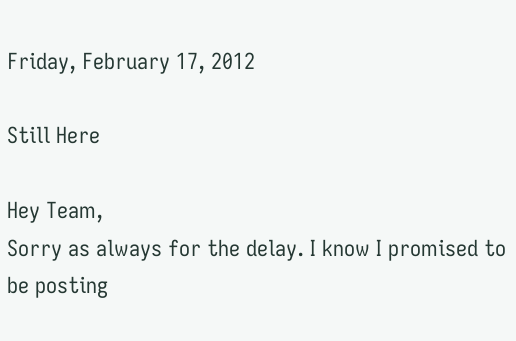Friday, February 17, 2012

Still Here

Hey Team,
Sorry as always for the delay. I know I promised to be posting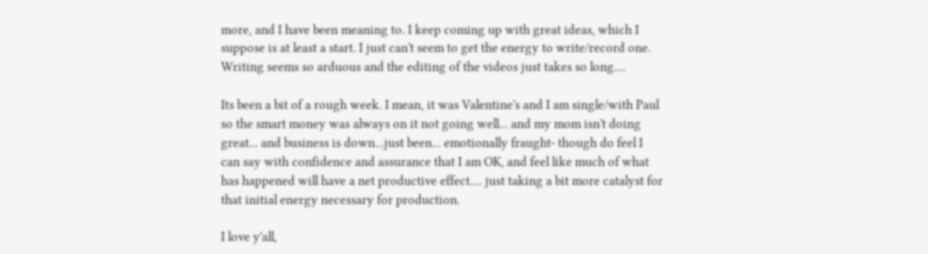more, and I have been meaning to. I keep coming up with great ideas, which I suppose is at least a start. I just can't seem to get the energy to write/record one. Writing seems so arduous and the editing of the videos just takes so long....

Its been a bit of a rough week. I mean, it was Valentine's and I am single/with Paul so the smart money was always on it not going well... and my mom isn't doing great... and business is down...just been... emotionally fraught- though do feel I can say with confidence and assurance that I am OK, and feel like much of what has happened will have a net productive effect.... just taking a bit more catalyst for that initial energy necessary for production.

I love y'all,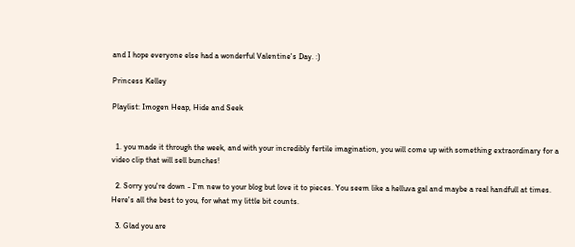and I hope everyone else had a wonderful Valentine's Day. :)

Princess Kelley

Playlist: Imogen Heap, Hide and Seek


  1. you made it through the week, and with your incredibly fertile imagination, you will come up with something extraordinary for a video clip that will sell bunches!

  2. Sorry you're down - I'm new to your blog but love it to pieces. You seem like a helluva gal and maybe a real handfull at times. Here's all the best to you, for what my little bit counts.

  3. Glad you are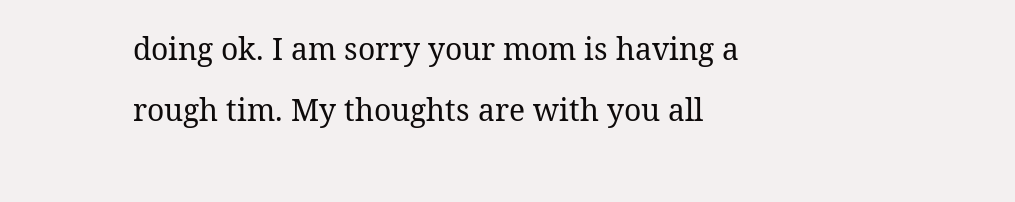doing ok. I am sorry your mom is having a rough tim. My thoughts are with you all